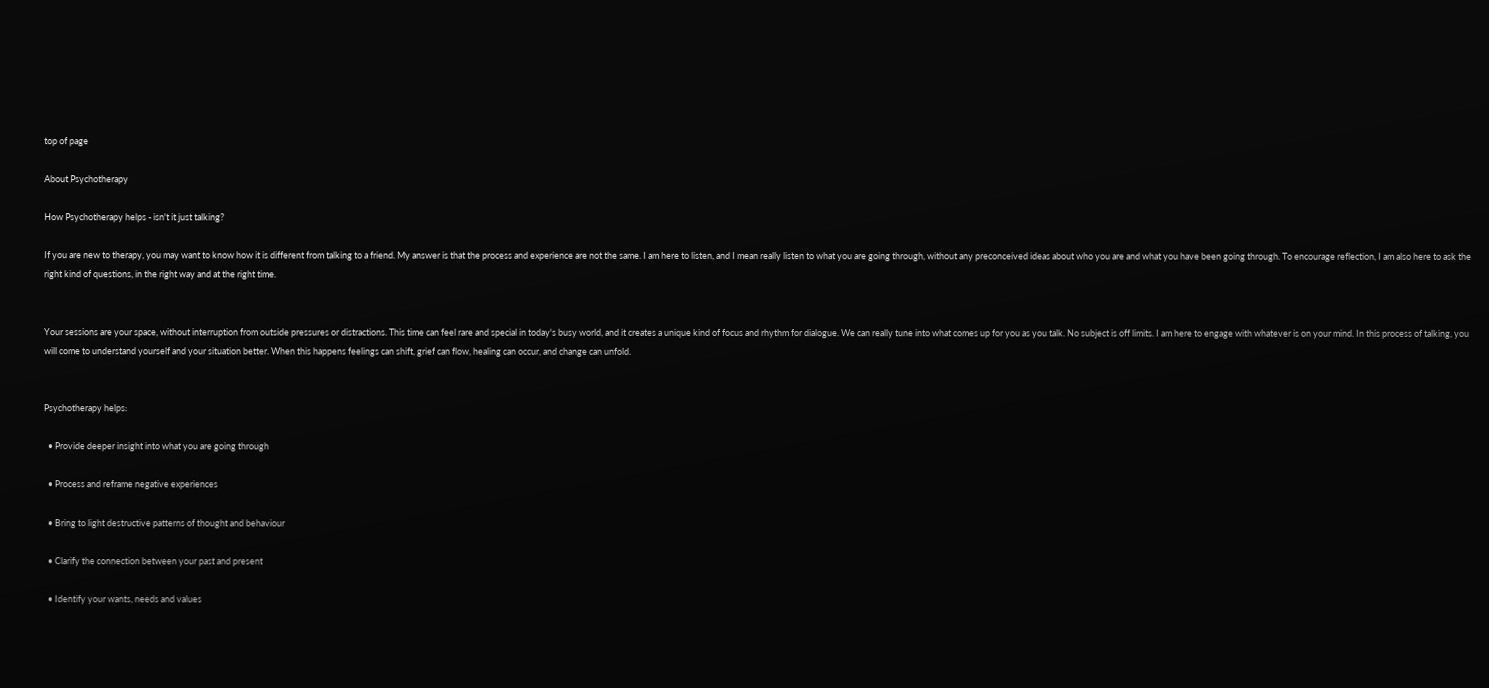top of page

About Psychotherapy

How Psychotherapy helps - isn't it just talking?

If you are new to therapy, you may want to know how it is different from talking to a friend. My answer is that the process and experience are not the same. I am here to listen, and I mean really listen to what you are going through, without any preconceived ideas about who you are and what you have been going through. To encourage reflection, I am also here to ask the right kind of questions, in the right way and at the right time.


Your sessions are your space, without interruption from outside pressures or distractions. This time can feel rare and special in today's busy world, and it creates a unique kind of focus and rhythm for dialogue. We can really tune into what comes up for you as you talk. No subject is off limits. I am here to engage with whatever is on your mind. In this process of talking, you will come to understand yourself and your situation better. When this happens feelings can shift, grief can flow, healing can occur, and change can unfold.


Psychotherapy helps:

  • Provide deeper insight into what you are going through

  • Process and reframe negative experiences

  • Bring to light destructive patterns of thought and behaviour

  • Clarify the connection between your past and present

  • Identify your wants, needs and values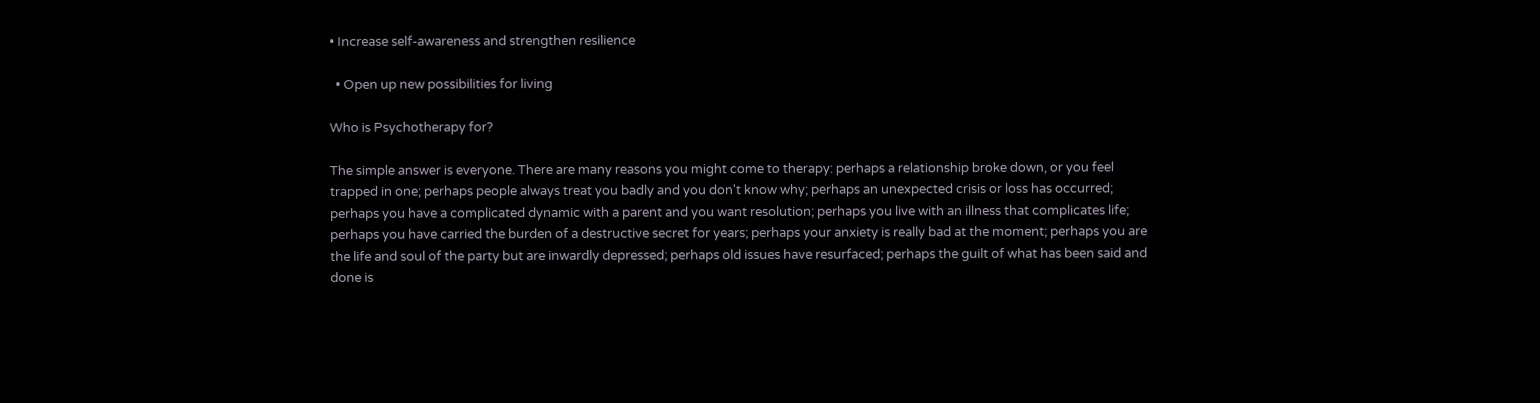• Increase self-awareness and strengthen resilience

  • Open up new possibilities for living

Who is Psychotherapy for?

The simple answer is everyone. There are many reasons you might come to therapy: perhaps a relationship broke down, or you feel trapped in one; perhaps people always treat you badly and you don't know why; perhaps an unexpected crisis or loss has occurred; perhaps you have a complicated dynamic with a parent and you want resolution; perhaps you live with an illness that complicates life; perhaps you have carried the burden of a destructive secret for years; perhaps your anxiety is really bad at the moment; perhaps you are the life and soul of the party but are inwardly depressed; perhaps old issues have resurfaced; perhaps the guilt of what has been said and done is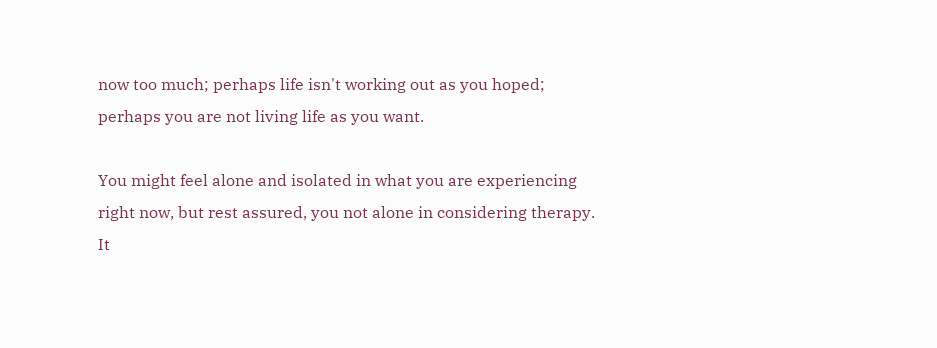now too much; perhaps life isn't working out as you hoped; perhaps you are not living life as you want.

You might feel alone and isolated in what you are experiencing right now, but rest assured, you not alone in considering therapy. It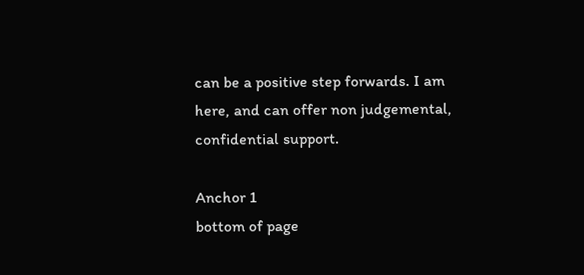can be a positive step forwards. I am here, and can offer non judgemental, confidential support.

Anchor 1
bottom of page